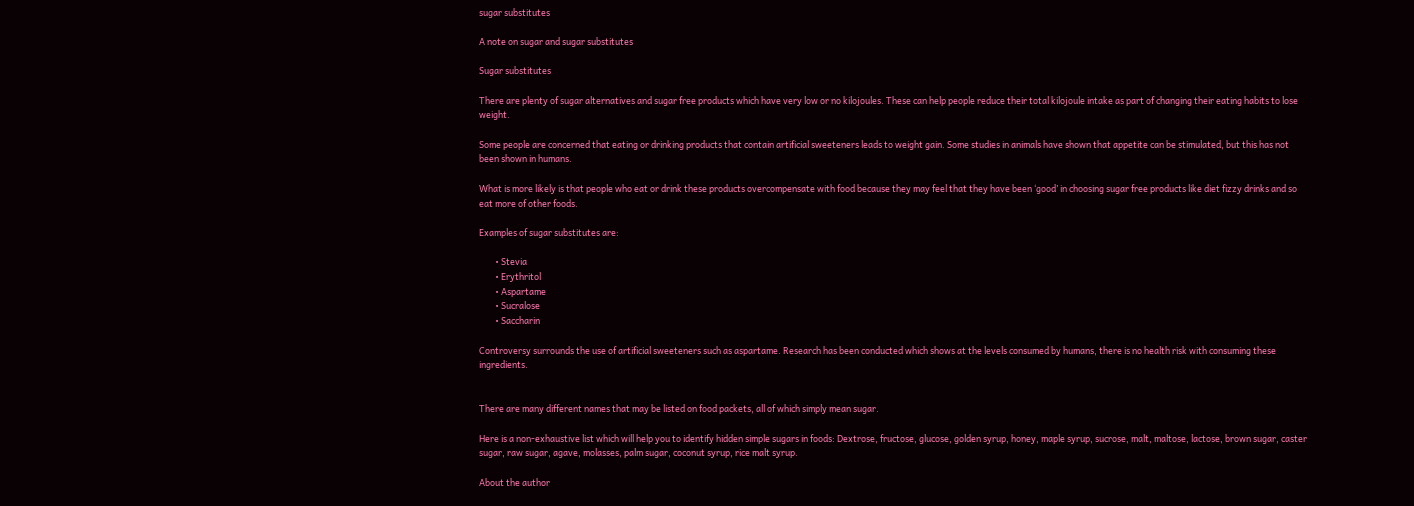sugar substitutes

A note on sugar and sugar substitutes

Sugar substitutes

There are plenty of sugar alternatives and sugar free products which have very low or no kilojoules. These can help people reduce their total kilojoule intake as part of changing their eating habits to lose weight.

Some people are concerned that eating or drinking products that contain artificial sweeteners leads to weight gain. Some studies in animals have shown that appetite can be stimulated, but this has not been shown in humans.

What is more likely is that people who eat or drink these products overcompensate with food because they may feel that they have been ‘good’ in choosing sugar free products like diet fizzy drinks and so eat more of other foods.

Examples of sugar substitutes are:

        • Stevia
        • Erythritol
        • Aspartame
        • Sucralose
        • Saccharin

Controversy surrounds the use of artificial sweeteners such as aspartame. Research has been conducted which shows at the levels consumed by humans, there is no health risk with consuming these ingredients.


There are many different names that may be listed on food packets, all of which simply mean sugar.

Here is a non-exhaustive list which will help you to identify hidden simple sugars in foods: Dextrose, fructose, glucose, golden syrup, honey, maple syrup, sucrose, malt, maltose, lactose, brown sugar, caster sugar, raw sugar, agave, molasses, palm sugar, coconut syrup, rice malt syrup.

About the author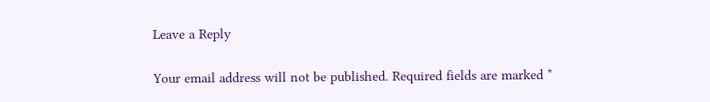Leave a Reply

Your email address will not be published. Required fields are marked *